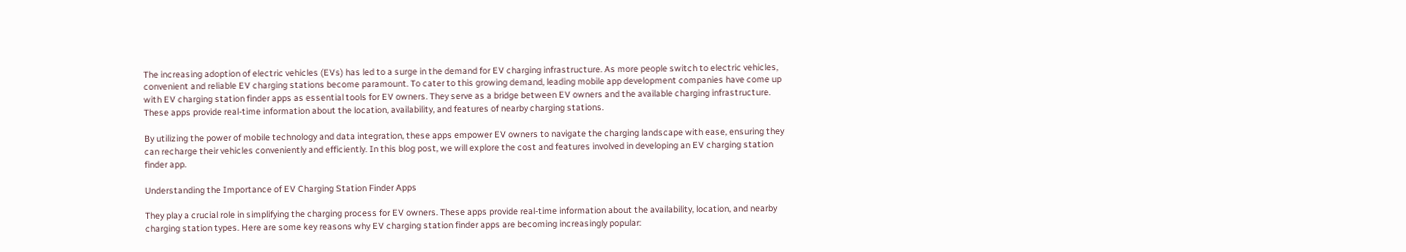The increasing adoption of electric vehicles (EVs) has led to a surge in the demand for EV charging infrastructure. As more people switch to electric vehicles, convenient and reliable EV charging stations become paramount. To cater to this growing demand, leading mobile app development companies have come up with EV charging station finder apps as essential tools for EV owners. They serve as a bridge between EV owners and the available charging infrastructure. These apps provide real-time information about the location, availability, and features of nearby charging stations.

By utilizing the power of mobile technology and data integration, these apps empower EV owners to navigate the charging landscape with ease, ensuring they can recharge their vehicles conveniently and efficiently. In this blog post, we will explore the cost and features involved in developing an EV charging station finder app.

Understanding the Importance of EV Charging Station Finder Apps

They play a crucial role in simplifying the charging process for EV owners. These apps provide real-time information about the availability, location, and nearby charging station types. Here are some key reasons why EV charging station finder apps are becoming increasingly popular: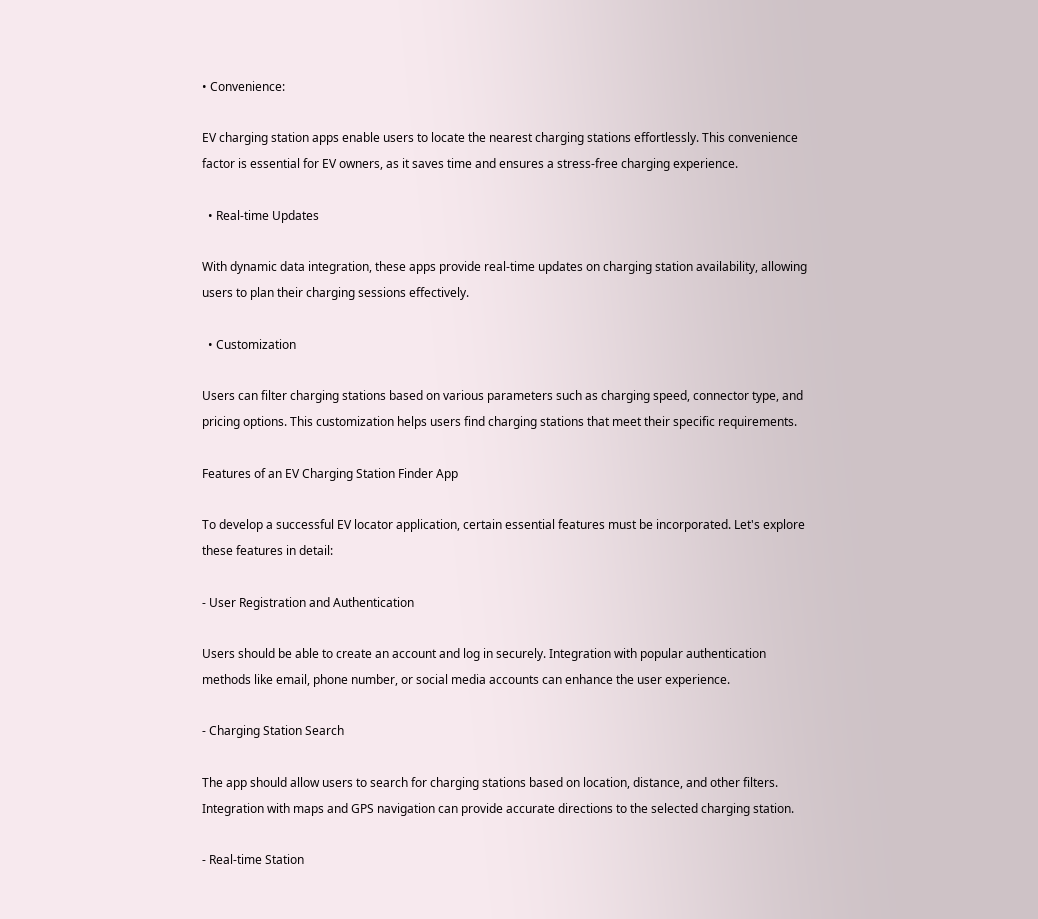• Convenience:

EV charging station apps enable users to locate the nearest charging stations effortlessly. This convenience factor is essential for EV owners, as it saves time and ensures a stress-free charging experience.

  • Real-time Updates

With dynamic data integration, these apps provide real-time updates on charging station availability, allowing users to plan their charging sessions effectively.

  • Customization

Users can filter charging stations based on various parameters such as charging speed, connector type, and pricing options. This customization helps users find charging stations that meet their specific requirements.

Features of an EV Charging Station Finder App

To develop a successful EV locator application, certain essential features must be incorporated. Let's explore these features in detail:

- User Registration and Authentication

Users should be able to create an account and log in securely. Integration with popular authentication methods like email, phone number, or social media accounts can enhance the user experience.

- Charging Station Search

The app should allow users to search for charging stations based on location, distance, and other filters. Integration with maps and GPS navigation can provide accurate directions to the selected charging station.

- Real-time Station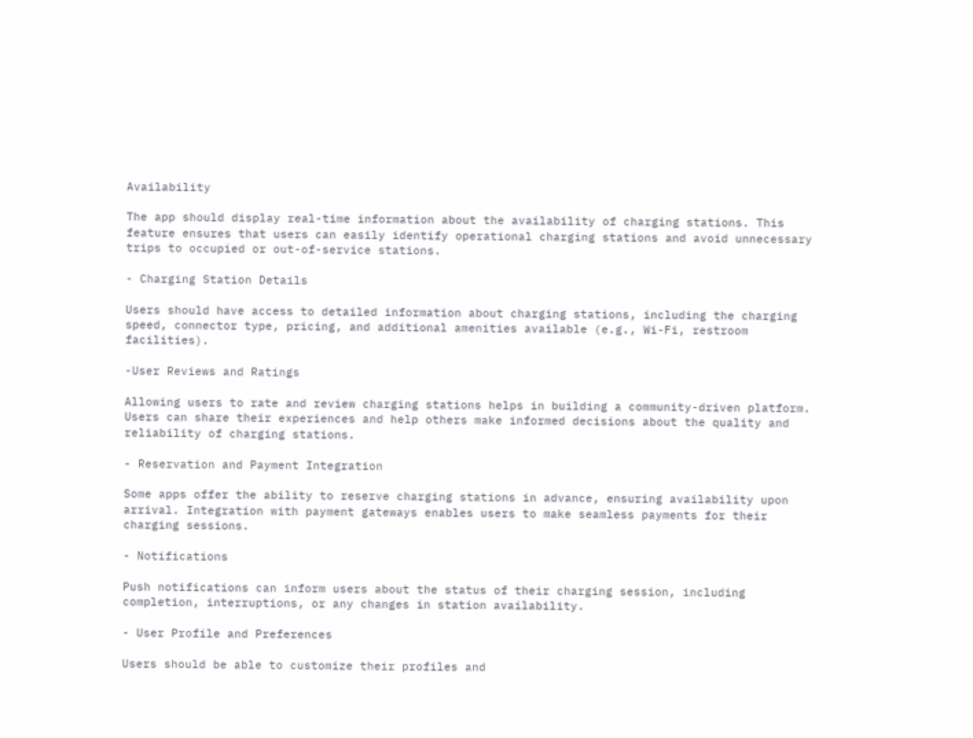Availability

The app should display real-time information about the availability of charging stations. This feature ensures that users can easily identify operational charging stations and avoid unnecessary trips to occupied or out-of-service stations.

- Charging Station Details

Users should have access to detailed information about charging stations, including the charging speed, connector type, pricing, and additional amenities available (e.g., Wi-Fi, restroom facilities).

-User Reviews and Ratings

Allowing users to rate and review charging stations helps in building a community-driven platform. Users can share their experiences and help others make informed decisions about the quality and reliability of charging stations.

- Reservation and Payment Integration

Some apps offer the ability to reserve charging stations in advance, ensuring availability upon arrival. Integration with payment gateways enables users to make seamless payments for their charging sessions.

- Notifications

Push notifications can inform users about the status of their charging session, including completion, interruptions, or any changes in station availability.

- User Profile and Preferences

Users should be able to customize their profiles and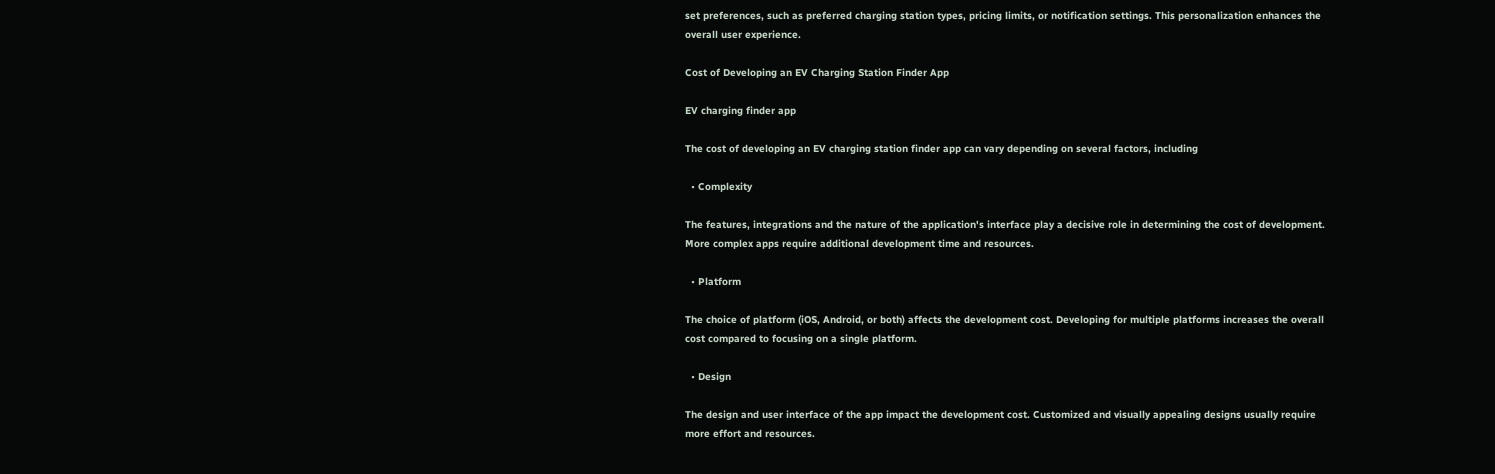set preferences, such as preferred charging station types, pricing limits, or notification settings. This personalization enhances the overall user experience.

Cost of Developing an EV Charging Station Finder App

EV charging finder app

The cost of developing an EV charging station finder app can vary depending on several factors, including

  • Complexity

The features, integrations and the nature of the application's interface play a decisive role in determining the cost of development. More complex apps require additional development time and resources.

  • Platform

The choice of platform (iOS, Android, or both) affects the development cost. Developing for multiple platforms increases the overall cost compared to focusing on a single platform.

  • Design

The design and user interface of the app impact the development cost. Customized and visually appealing designs usually require more effort and resources.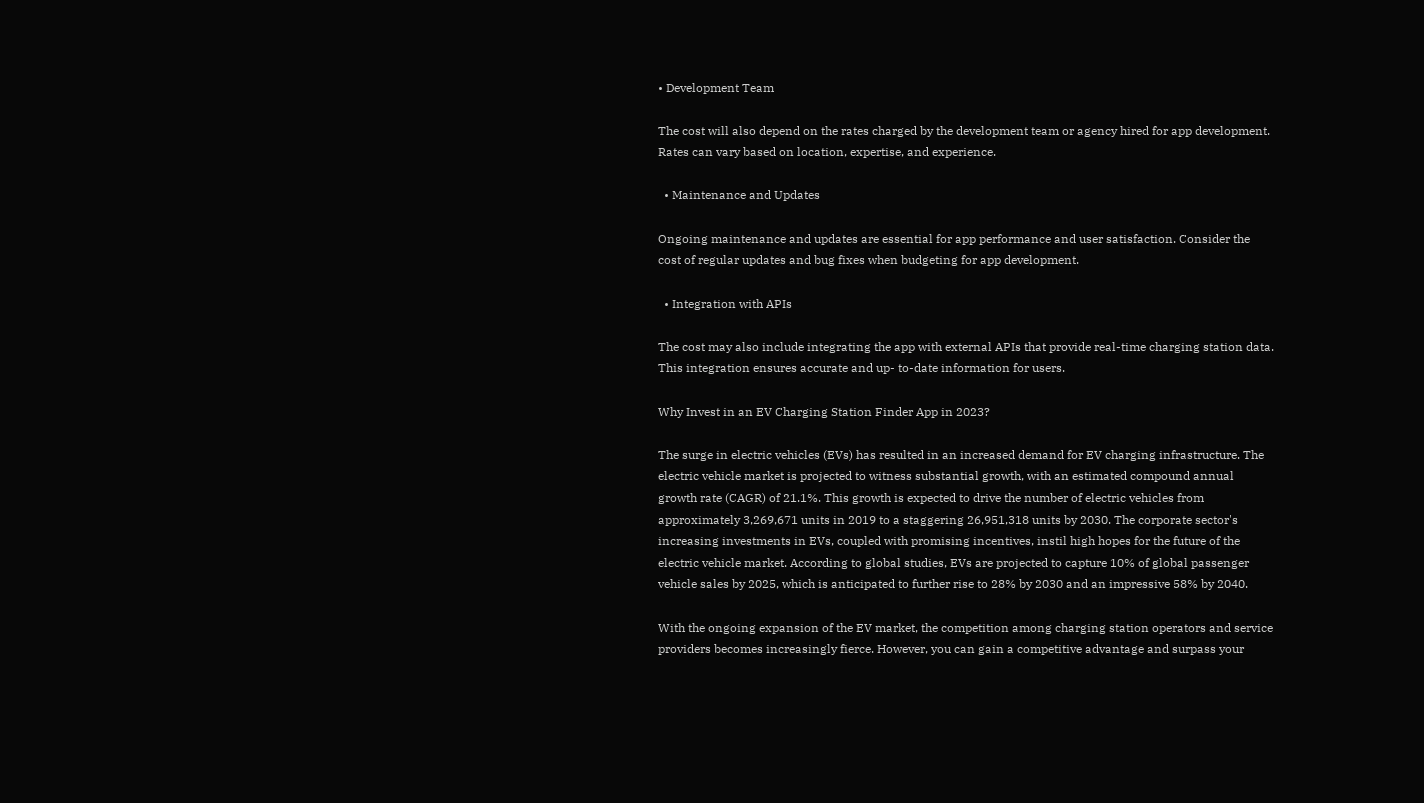• Development Team

The cost will also depend on the rates charged by the development team or agency hired for app development. Rates can vary based on location, expertise, and experience.

  • Maintenance and Updates

Ongoing maintenance and updates are essential for app performance and user satisfaction. Consider the cost of regular updates and bug fixes when budgeting for app development.

  • Integration with APIs

The cost may also include integrating the app with external APIs that provide real-time charging station data. This integration ensures accurate and up- to-date information for users.

Why Invest in an EV Charging Station Finder App in 2023?

The surge in electric vehicles (EVs) has resulted in an increased demand for EV charging infrastructure. The electric vehicle market is projected to witness substantial growth, with an estimated compound annual growth rate (CAGR) of 21.1%. This growth is expected to drive the number of electric vehicles from approximately 3,269,671 units in 2019 to a staggering 26,951,318 units by 2030. The corporate sector's increasing investments in EVs, coupled with promising incentives, instil high hopes for the future of the electric vehicle market. According to global studies, EVs are projected to capture 10% of global passenger vehicle sales by 2025, which is anticipated to further rise to 28% by 2030 and an impressive 58% by 2040.

With the ongoing expansion of the EV market, the competition among charging station operators and service providers becomes increasingly fierce. However, you can gain a competitive advantage and surpass your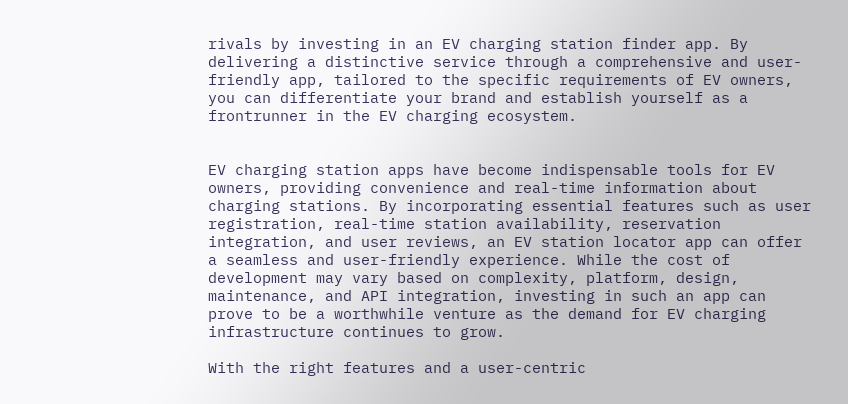rivals by investing in an EV charging station finder app. By delivering a distinctive service through a comprehensive and user-friendly app, tailored to the specific requirements of EV owners, you can differentiate your brand and establish yourself as a frontrunner in the EV charging ecosystem.


EV charging station apps have become indispensable tools for EV owners, providing convenience and real-time information about charging stations. By incorporating essential features such as user registration, real-time station availability, reservation integration, and user reviews, an EV station locator app can offer a seamless and user-friendly experience. While the cost of development may vary based on complexity, platform, design, maintenance, and API integration, investing in such an app can prove to be a worthwhile venture as the demand for EV charging infrastructure continues to grow.

With the right features and a user-centric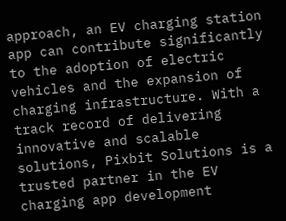approach, an EV charging station app can contribute significantly to the adoption of electric vehicles and the expansion of charging infrastructure. With a track record of delivering innovative and scalable solutions, Pixbit Solutions is a trusted partner in the EV charging app development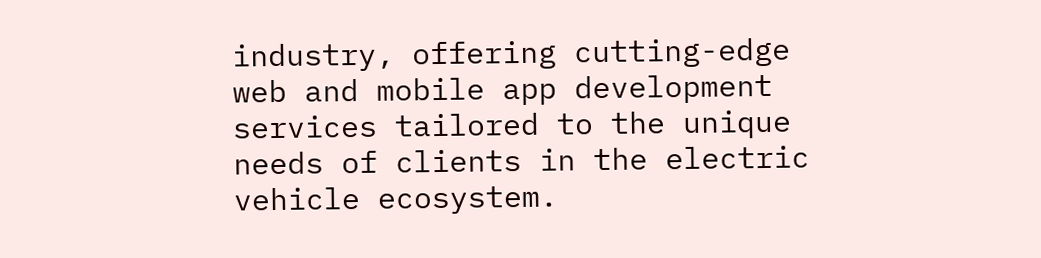industry, offering cutting-edge web and mobile app development services tailored to the unique needs of clients in the electric vehicle ecosystem.